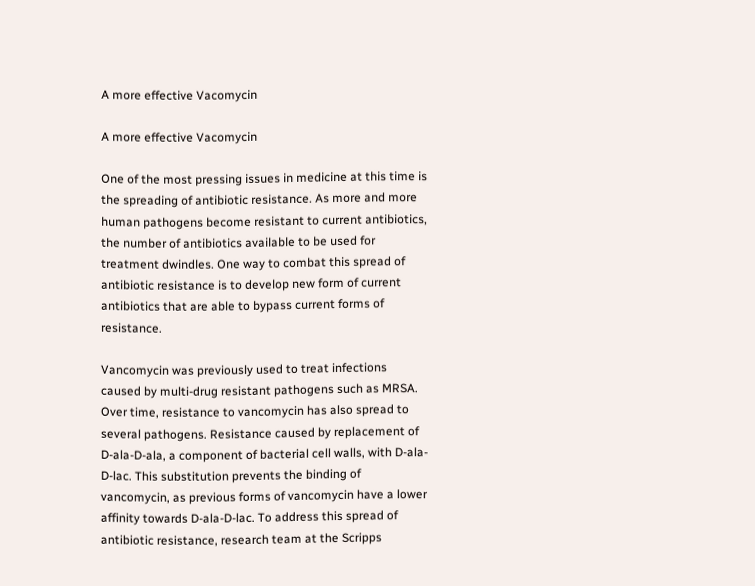A more effective Vacomycin

A more effective Vacomycin

One of the most pressing issues in medicine at this time is the spreading of antibiotic resistance. As more and more human pathogens become resistant to current antibiotics, the number of antibiotics available to be used for treatment dwindles. One way to combat this spread of antibiotic resistance is to develop new form of current antibiotics that are able to bypass current forms of resistance.

Vancomycin was previously used to treat infections caused by multi-drug resistant pathogens such as MRSA. Over time, resistance to vancomycin has also spread to several pathogens. Resistance caused by replacement of D-ala-D-ala, a component of bacterial cell walls, with D-ala-D-lac. This substitution prevents the binding of vancomycin, as previous forms of vancomycin have a lower affinity towards D-ala-D-lac. To address this spread of antibiotic resistance, research team at the Scripps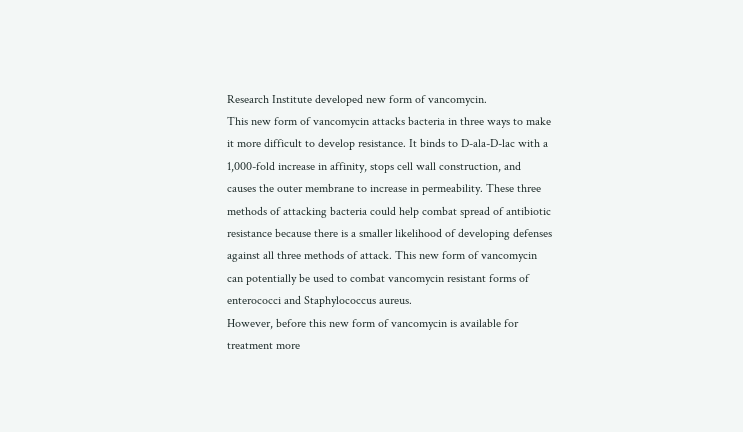Research Institute developed new form of vancomycin.
This new form of vancomycin attacks bacteria in three ways to make it more difficult to develop resistance. It binds to D-ala-D-lac with a 1,000-fold increase in affinity, stops cell wall construction, and causes the outer membrane to increase in permeability. These three methods of attacking bacteria could help combat spread of antibiotic resistance because there is a smaller likelihood of developing defenses against all three methods of attack. This new form of vancomycin can potentially be used to combat vancomycin resistant forms of enterococci and Staphylococcus aureus.
However, before this new form of vancomycin is available for treatment more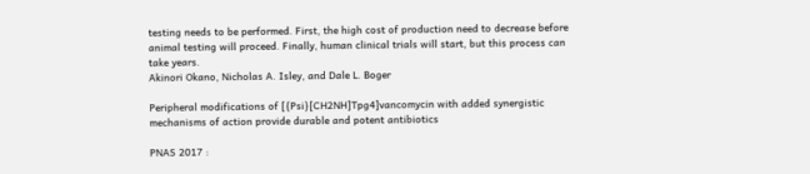testing needs to be performed. First, the high cost of production need to decrease before animal testing will proceed. Finally, human clinical trials will start, but this process can take years.
Akinori Okano, Nicholas A. Isley, and Dale L. Boger

Peripheral modifications of [{Psi}[CH2NH]Tpg4]vancomycin with added synergistic mechanisms of action provide durable and potent antibiotics

PNAS 2017 :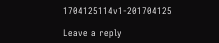1704125114v1-201704125

Leave a reply